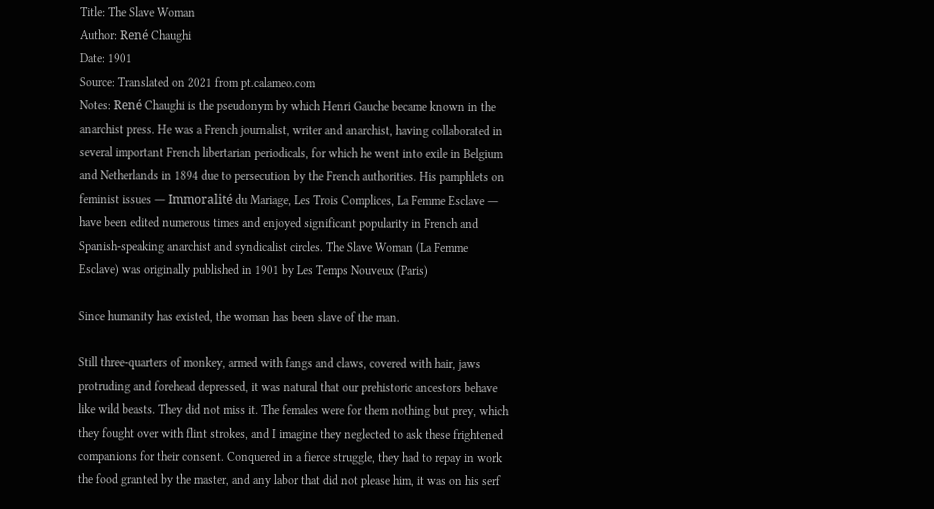Title: The Slave Woman
Author: René Chaughi
Date: 1901
Source: Translated on 2021 from pt.calameo.com
Notes: René Chaughi is the pseudonym by which Henri Gauche became known in the anarchist press. He was a French journalist, writer and anarchist, having collaborated in several important French libertarian periodicals, for which he went into exile in Belgium and Netherlands in 1894 due to persecution by the French authorities. His pamphlets on feminist issues ― Immoralité du Mariage, Les Trois Complices, La Femme Esclave ― have been edited numerous times and enjoyed significant popularity in French and Spanish-speaking anarchist and syndicalist circles. The Slave Woman (La Femme Esclave) was originally published in 1901 by Les Temps Nouveux (Paris)

Since humanity has existed, the woman has been slave of the man.

Still three-quarters of monkey, armed with fangs and claws, covered with hair, jaws protruding and forehead depressed, it was natural that our prehistoric ancestors behave like wild beasts. They did not miss it. The females were for them nothing but prey, which they fought over with flint strokes, and I imagine they neglected to ask these frightened companions for their consent. Conquered in a fierce struggle, they had to repay in work the food granted by the master, and any labor that did not please him, it was on his serf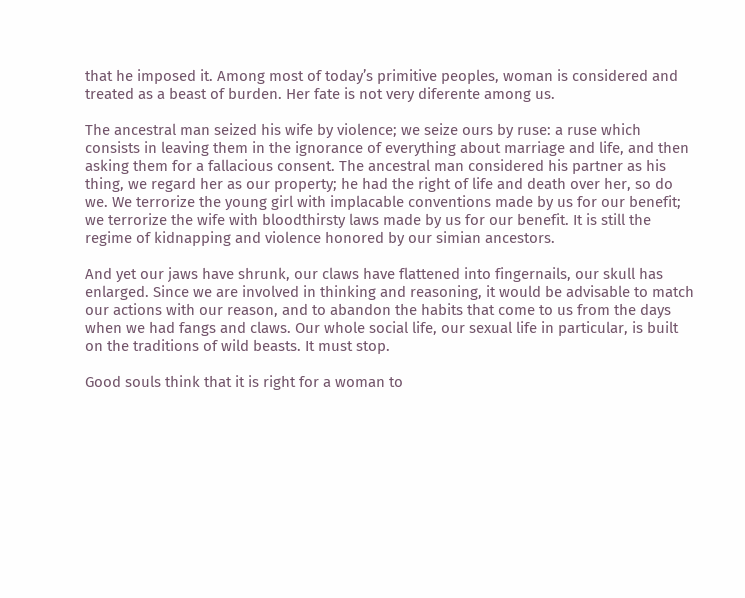that he imposed it. Among most of today’s primitive peoples, woman is considered and treated as a beast of burden. Her fate is not very diferente among us.

The ancestral man seized his wife by violence; we seize ours by ruse: a ruse which consists in leaving them in the ignorance of everything about marriage and life, and then asking them for a fallacious consent. The ancestral man considered his partner as his thing, we regard her as our property; he had the right of life and death over her, so do we. We terrorize the young girl with implacable conventions made by us for our benefit; we terrorize the wife with bloodthirsty laws made by us for our benefit. It is still the regime of kidnapping and violence honored by our simian ancestors.

And yet our jaws have shrunk, our claws have flattened into fingernails, our skull has enlarged. Since we are involved in thinking and reasoning, it would be advisable to match our actions with our reason, and to abandon the habits that come to us from the days when we had fangs and claws. Our whole social life, our sexual life in particular, is built on the traditions of wild beasts. It must stop.

Good souls think that it is right for a woman to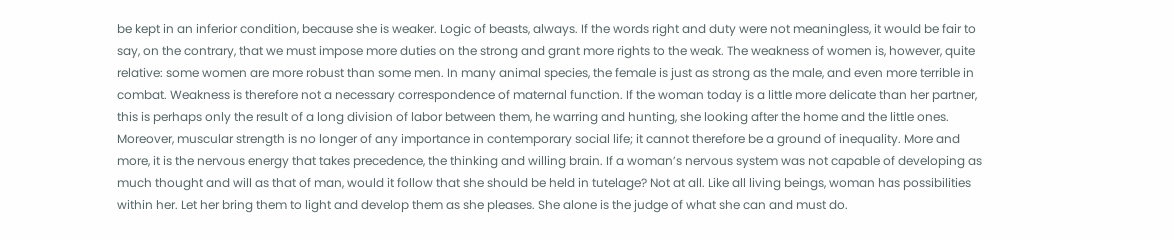be kept in an inferior condition, because she is weaker. Logic of beasts, always. If the words right and duty were not meaningless, it would be fair to say, on the contrary, that we must impose more duties on the strong and grant more rights to the weak. The weakness of women is, however, quite relative: some women are more robust than some men. In many animal species, the female is just as strong as the male, and even more terrible in combat. Weakness is therefore not a necessary correspondence of maternal function. If the woman today is a little more delicate than her partner, this is perhaps only the result of a long division of labor between them, he warring and hunting, she looking after the home and the little ones. Moreover, muscular strength is no longer of any importance in contemporary social life; it cannot therefore be a ground of inequality. More and more, it is the nervous energy that takes precedence, the thinking and willing brain. If a woman’s nervous system was not capable of developing as much thought and will as that of man, would it follow that she should be held in tutelage? Not at all. Like all living beings, woman has possibilities within her. Let her bring them to light and develop them as she pleases. She alone is the judge of what she can and must do.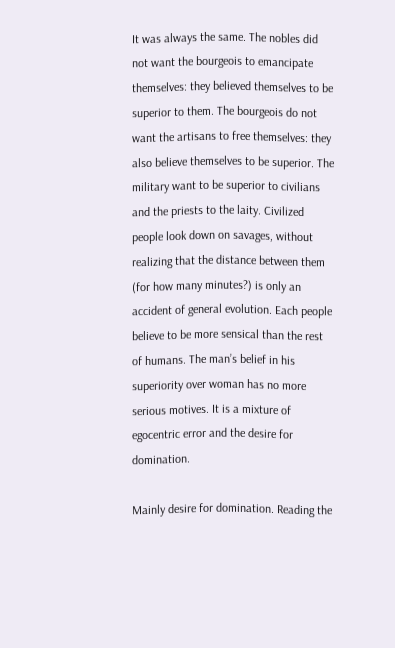It was always the same. The nobles did not want the bourgeois to emancipate themselves: they believed themselves to be superior to them. The bourgeois do not want the artisans to free themselves: they also believe themselves to be superior. The military want to be superior to civilians and the priests to the laity. Civilized people look down on savages, without realizing that the distance between them (for how many minutes?) is only an accident of general evolution. Each people believe to be more sensical than the rest of humans. The man’s belief in his superiority over woman has no more serious motives. It is a mixture of egocentric error and the desire for domination.

Mainly desire for domination. Reading the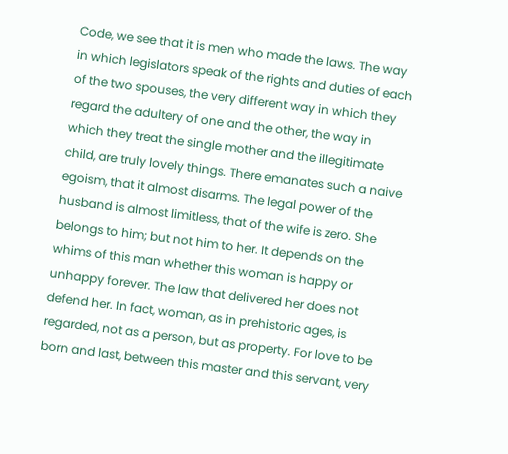Code, we see that it is men who made the laws. The way in which legislators speak of the rights and duties of each of the two spouses, the very different way in which they regard the adultery of one and the other, the way in which they treat the single mother and the illegitimate child, are truly lovely things. There emanates such a naive egoism, that it almost disarms. The legal power of the husband is almost limitless, that of the wife is zero. She belongs to him; but not him to her. It depends on the whims of this man whether this woman is happy or unhappy forever. The law that delivered her does not defend her. In fact, woman, as in prehistoric ages, is regarded, not as a person, but as property. For love to be born and last, between this master and this servant, very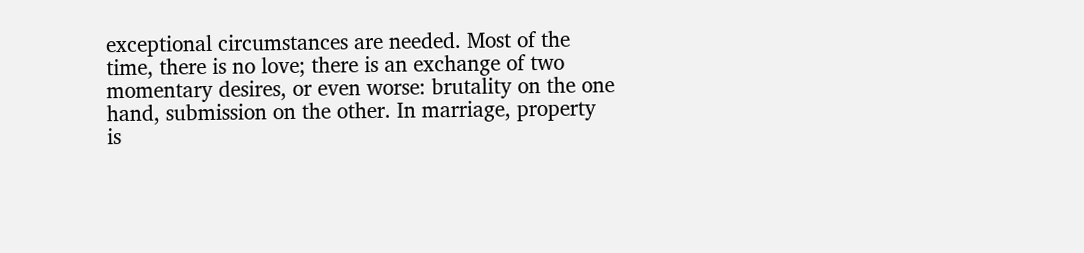exceptional circumstances are needed. Most of the time, there is no love; there is an exchange of two momentary desires, or even worse: brutality on the one hand, submission on the other. In marriage, property is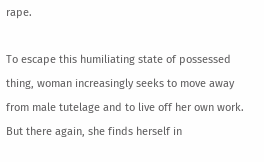rape.

To escape this humiliating state of possessed thing, woman increasingly seeks to move away from male tutelage and to live off her own work. But there again, she finds herself in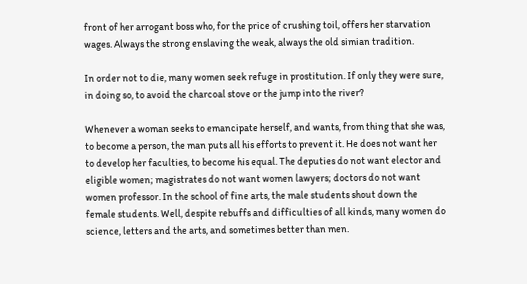front of her arrogant boss who, for the price of crushing toil, offers her starvation wages. Always the strong enslaving the weak, always the old simian tradition.

In order not to die, many women seek refuge in prostitution. If only they were sure, in doing so, to avoid the charcoal stove or the jump into the river?

Whenever a woman seeks to emancipate herself, and wants, from thing that she was, to become a person, the man puts all his efforts to prevent it. He does not want her to develop her faculties, to become his equal. The deputies do not want elector and eligible women; magistrates do not want women lawyers; doctors do not want women professor. In the school of fine arts, the male students shout down the female students. Well, despite rebuffs and difficulties of all kinds, many women do science, letters and the arts, and sometimes better than men.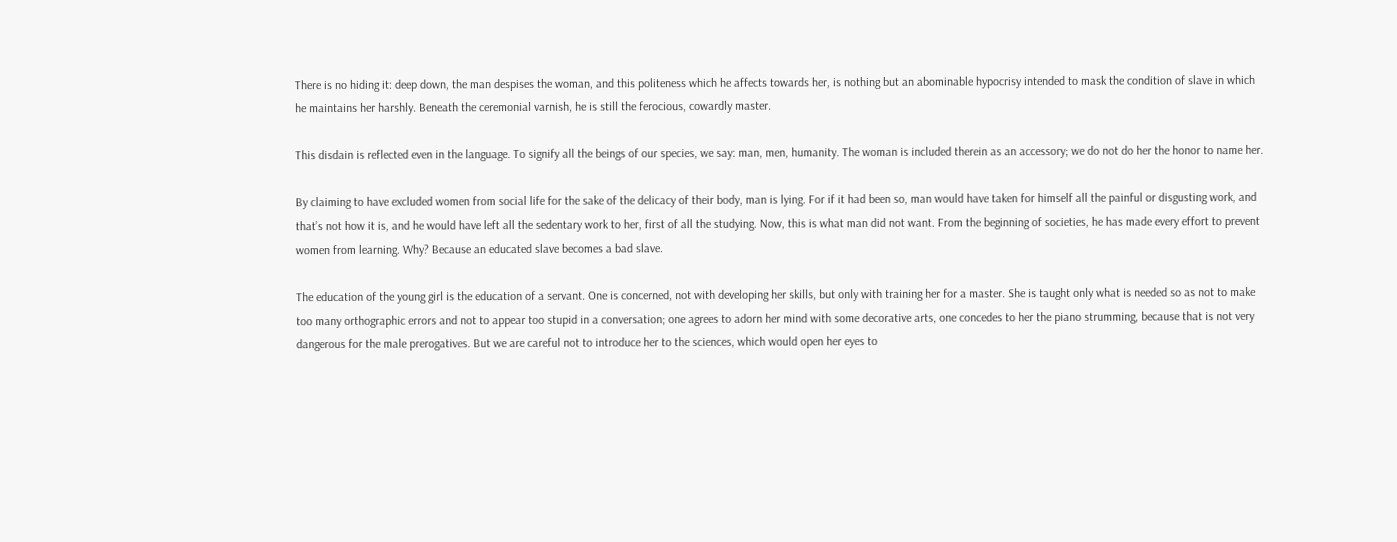There is no hiding it: deep down, the man despises the woman, and this politeness which he affects towards her, is nothing but an abominable hypocrisy intended to mask the condition of slave in which he maintains her harshly. Beneath the ceremonial varnish, he is still the ferocious, cowardly master.

This disdain is reflected even in the language. To signify all the beings of our species, we say: man, men, humanity. The woman is included therein as an accessory; we do not do her the honor to name her.

By claiming to have excluded women from social life for the sake of the delicacy of their body, man is lying. For if it had been so, man would have taken for himself all the painful or disgusting work, and that’s not how it is, and he would have left all the sedentary work to her, first of all the studying. Now, this is what man did not want. From the beginning of societies, he has made every effort to prevent women from learning. Why? Because an educated slave becomes a bad slave.

The education of the young girl is the education of a servant. One is concerned, not with developing her skills, but only with training her for a master. She is taught only what is needed so as not to make too many orthographic errors and not to appear too stupid in a conversation; one agrees to adorn her mind with some decorative arts, one concedes to her the piano strumming, because that is not very dangerous for the male prerogatives. But we are careful not to introduce her to the sciences, which would open her eyes to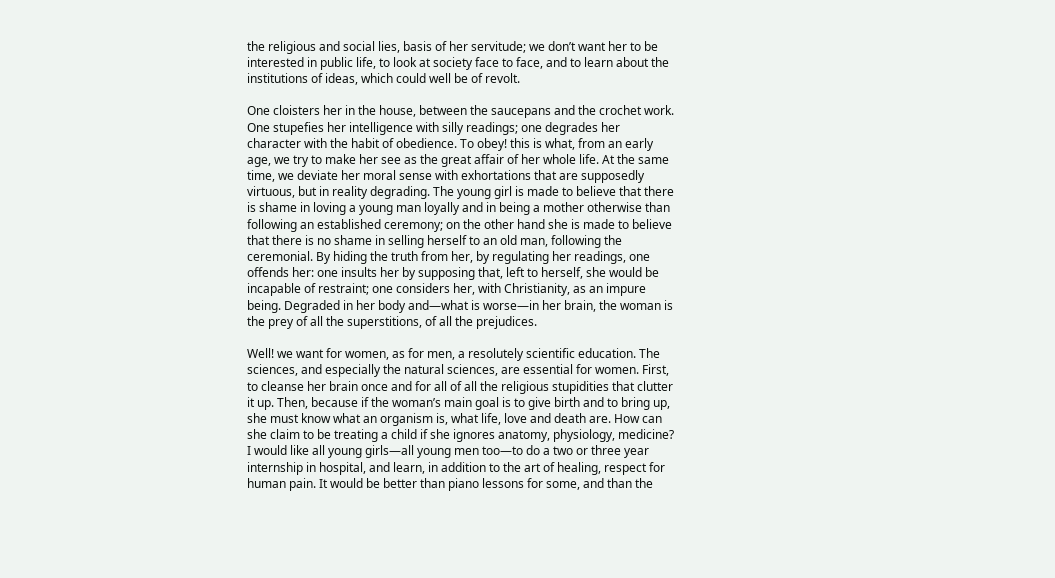the religious and social lies, basis of her servitude; we don’t want her to be interested in public life, to look at society face to face, and to learn about the institutions of ideas, which could well be of revolt.

One cloisters her in the house, between the saucepans and the crochet work. One stupefies her intelligence with silly readings; one degrades her character with the habit of obedience. To obey! this is what, from an early age, we try to make her see as the great affair of her whole life. At the same time, we deviate her moral sense with exhortations that are supposedly virtuous, but in reality degrading. The young girl is made to believe that there is shame in loving a young man loyally and in being a mother otherwise than following an established ceremony; on the other hand she is made to believe that there is no shame in selling herself to an old man, following the ceremonial. By hiding the truth from her, by regulating her readings, one offends her: one insults her by supposing that, left to herself, she would be incapable of restraint; one considers her, with Christianity, as an impure being. Degraded in her body and―what is worse―in her brain, the woman is the prey of all the superstitions, of all the prejudices.

Well! we want for women, as for men, a resolutely scientific education. The sciences, and especially the natural sciences, are essential for women. First, to cleanse her brain once and for all of all the religious stupidities that clutter it up. Then, because if the woman’s main goal is to give birth and to bring up, she must know what an organism is, what life, love and death are. How can she claim to be treating a child if she ignores anatomy, physiology, medicine? I would like all young girls―all young men too―to do a two or three year internship in hospital, and learn, in addition to the art of healing, respect for human pain. It would be better than piano lessons for some, and than the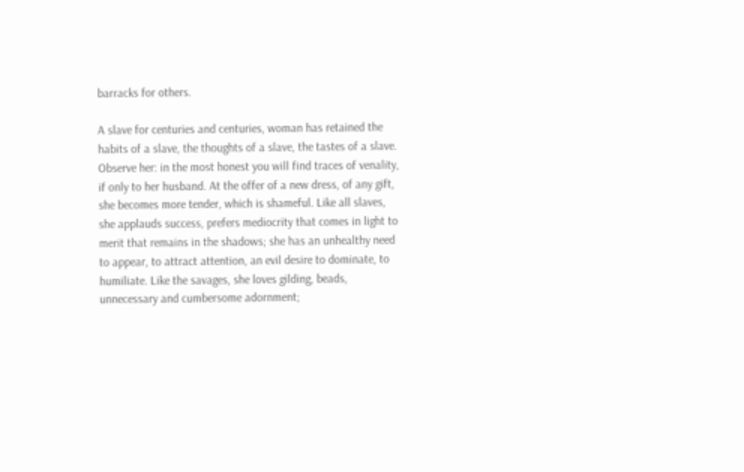barracks for others.

A slave for centuries and centuries, woman has retained the habits of a slave, the thoughts of a slave, the tastes of a slave. Observe her: in the most honest you will find traces of venality, if only to her husband. At the offer of a new dress, of any gift, she becomes more tender, which is shameful. Like all slaves, she applauds success, prefers mediocrity that comes in light to merit that remains in the shadows; she has an unhealthy need to appear, to attract attention, an evil desire to dominate, to humiliate. Like the savages, she loves gilding, beads, unnecessary and cumbersome adornment;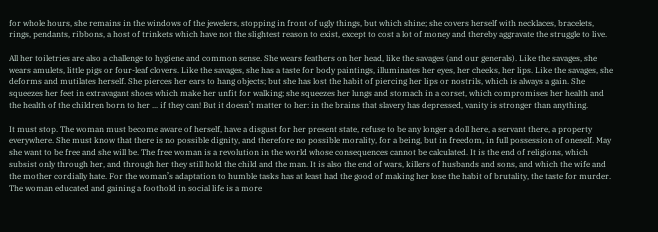for whole hours, she remains in the windows of the jewelers, stopping in front of ugly things, but which shine; she covers herself with necklaces, bracelets, rings, pendants, ribbons, a host of trinkets which have not the slightest reason to exist, except to cost a lot of money and thereby aggravate the struggle to live.

All her toiletries are also a challenge to hygiene and common sense. She wears feathers on her head, like the savages (and our generals). Like the savages, she wears amulets, little pigs or four-leaf clovers. Like the savages, she has a taste for body paintings, illuminates her eyes, her cheeks, her lips. Like the savages, she deforms and mutilates herself. She pierces her ears to hang objects; but she has lost the habit of piercing her lips or nostrils, which is always a gain. She squeezes her feet in extravagant shoes which make her unfit for walking; she squeezes her lungs and stomach in a corset, which compromises her health and the health of the children born to her ... if they can! But it doesn’t matter to her: in the brains that slavery has depressed, vanity is stronger than anything.

It must stop. The woman must become aware of herself, have a disgust for her present state, refuse to be any longer a doll here, a servant there, a property everywhere. She must know that there is no possible dignity, and therefore no possible morality, for a being, but in freedom, in full possession of oneself. May she want to be free and she will be. The free woman is a revolution in the world whose consequences cannot be calculated. It is the end of religions, which subsist only through her, and through her they still hold the child and the man. It is also the end of wars, killers of husbands and sons, and which the wife and the mother cordially hate. For the woman’s adaptation to humble tasks has at least had the good of making her lose the habit of brutality, the taste for murder. The woman educated and gaining a foothold in social life is a more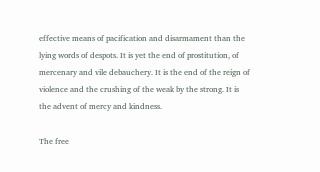effective means of pacification and disarmament than the lying words of despots. It is yet the end of prostitution, of mercenary and vile debauchery. It is the end of the reign of violence and the crushing of the weak by the strong. It is the advent of mercy and kindness.

The free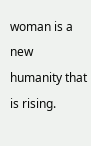woman is a new humanity that is rising.